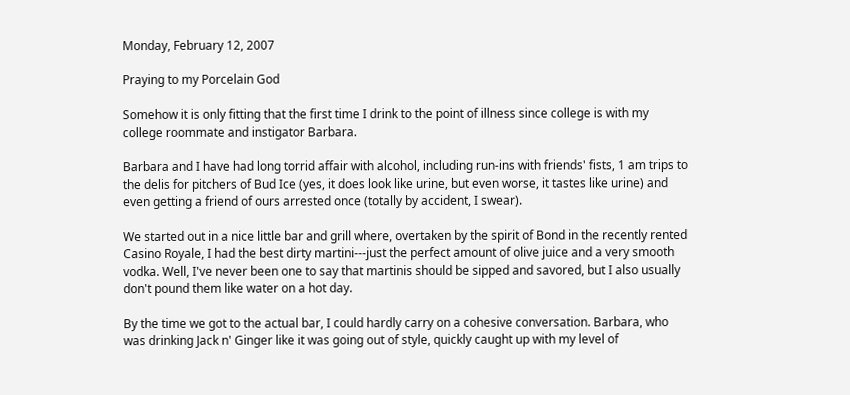Monday, February 12, 2007

Praying to my Porcelain God

Somehow it is only fitting that the first time I drink to the point of illness since college is with my college roommate and instigator Barbara.

Barbara and I have had long torrid affair with alcohol, including run-ins with friends' fists, 1 am trips to the delis for pitchers of Bud Ice (yes, it does look like urine, but even worse, it tastes like urine) and even getting a friend of ours arrested once (totally by accident, I swear).

We started out in a nice little bar and grill where, overtaken by the spirit of Bond in the recently rented Casino Royale, I had the best dirty martini---just the perfect amount of olive juice and a very smooth vodka. Well, I've never been one to say that martinis should be sipped and savored, but I also usually don't pound them like water on a hot day.

By the time we got to the actual bar, I could hardly carry on a cohesive conversation. Barbara, who was drinking Jack n' Ginger like it was going out of style, quickly caught up with my level of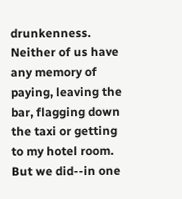drunkenness. Neither of us have any memory of paying, leaving the bar, flagging down the taxi or getting to my hotel room. But we did--in one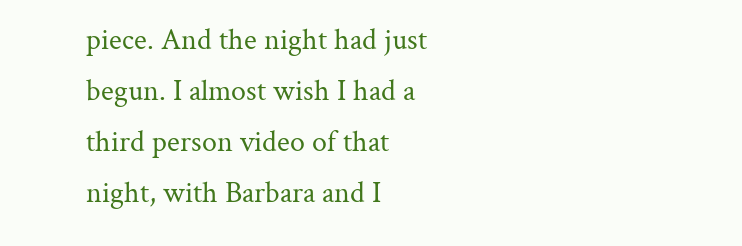piece. And the night had just begun. I almost wish I had a third person video of that night, with Barbara and I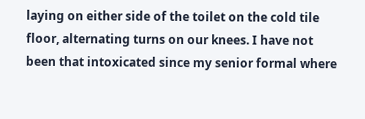laying on either side of the toilet on the cold tile floor, alternating turns on our knees. I have not been that intoxicated since my senior formal where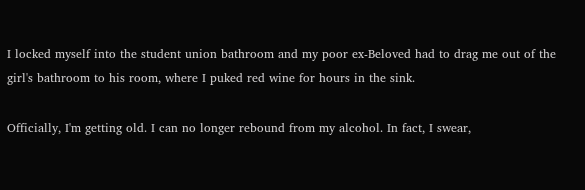I locked myself into the student union bathroom and my poor ex-Beloved had to drag me out of the girl's bathroom to his room, where I puked red wine for hours in the sink.

Officially, I'm getting old. I can no longer rebound from my alcohol. In fact, I swear,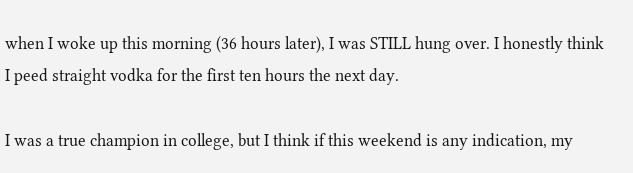when I woke up this morning (36 hours later), I was STILL hung over. I honestly think I peed straight vodka for the first ten hours the next day.

I was a true champion in college, but I think if this weekend is any indication, my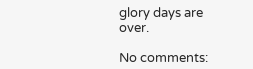glory days are over.

No comments: